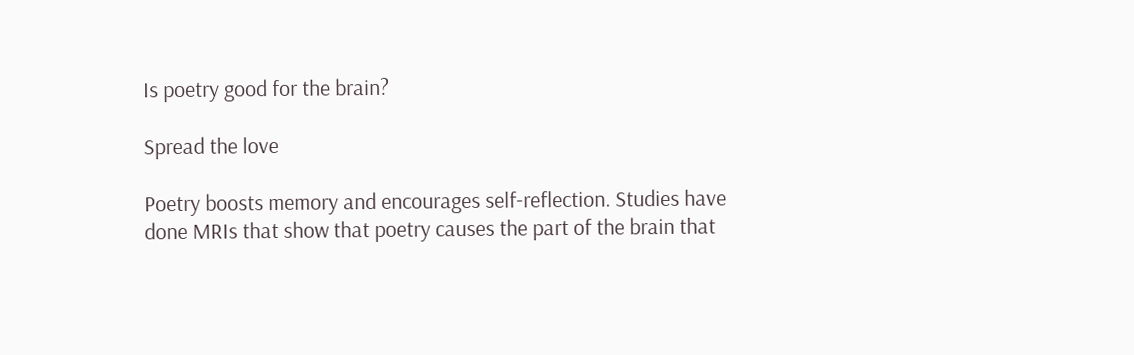Is poetry good for the brain?

Spread the love

Poetry boosts memory and encourages self-reflection. Studies have done MRIs that show that poetry causes the part of the brain that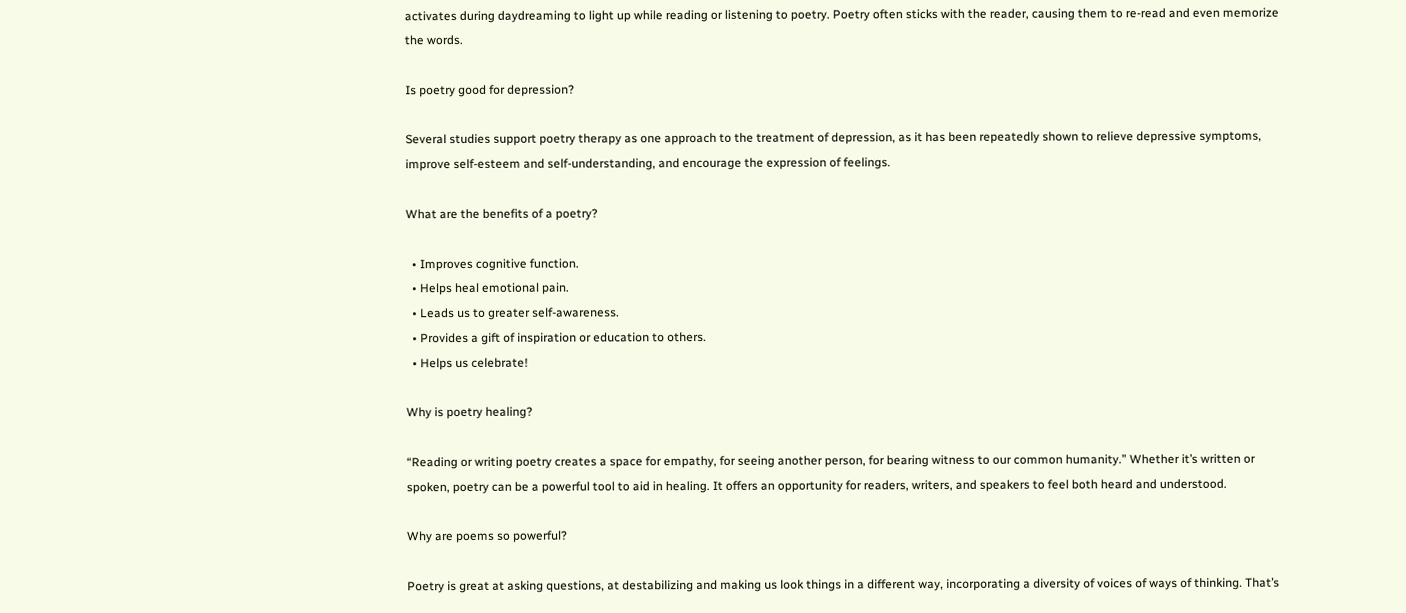activates during daydreaming to light up while reading or listening to poetry. Poetry often sticks with the reader, causing them to re-read and even memorize the words.

Is poetry good for depression?

Several studies support poetry therapy as one approach to the treatment of depression, as it has been repeatedly shown to relieve depressive symptoms, improve self-esteem and self-understanding, and encourage the expression of feelings.

What are the benefits of a poetry?

  • Improves cognitive function.
  • Helps heal emotional pain.
  • Leads us to greater self-awareness.
  • Provides a gift of inspiration or education to others.
  • Helps us celebrate!

Why is poetry healing?

“Reading or writing poetry creates a space for empathy, for seeing another person, for bearing witness to our common humanity.” Whether it’s written or spoken, poetry can be a powerful tool to aid in healing. It offers an opportunity for readers, writers, and speakers to feel both heard and understood.

Why are poems so powerful?

Poetry is great at asking questions, at destabilizing and making us look things in a different way, incorporating a diversity of voices of ways of thinking. That’s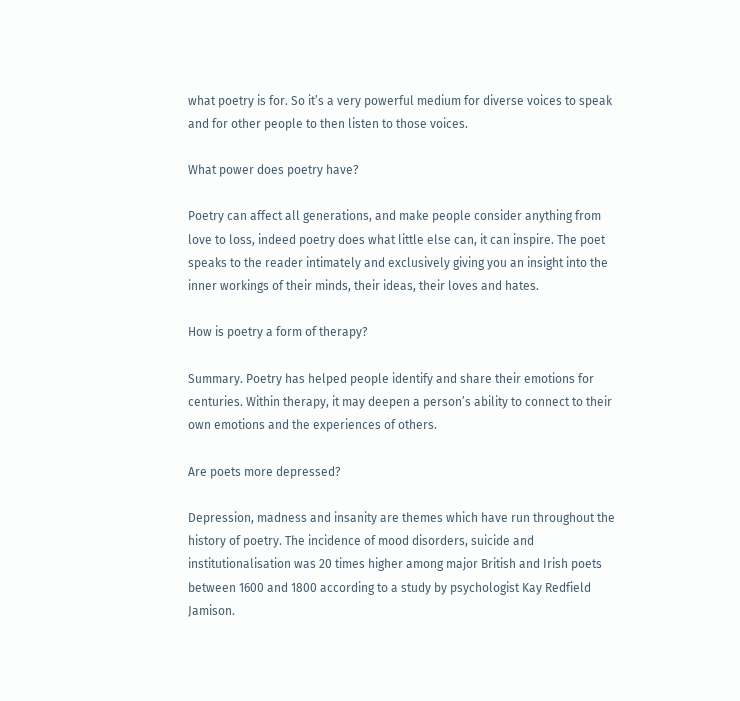what poetry is for. So it’s a very powerful medium for diverse voices to speak and for other people to then listen to those voices.

What power does poetry have?

Poetry can affect all generations, and make people consider anything from love to loss, indeed poetry does what little else can, it can inspire. The poet speaks to the reader intimately and exclusively giving you an insight into the inner workings of their minds, their ideas, their loves and hates.

How is poetry a form of therapy?

Summary. Poetry has helped people identify and share their emotions for centuries. Within therapy, it may deepen a person’s ability to connect to their own emotions and the experiences of others.

Are poets more depressed?

Depression, madness and insanity are themes which have run throughout the history of poetry. The incidence of mood disorders, suicide and institutionalisation was 20 times higher among major British and Irish poets between 1600 and 1800 according to a study by psychologist Kay Redfield Jamison.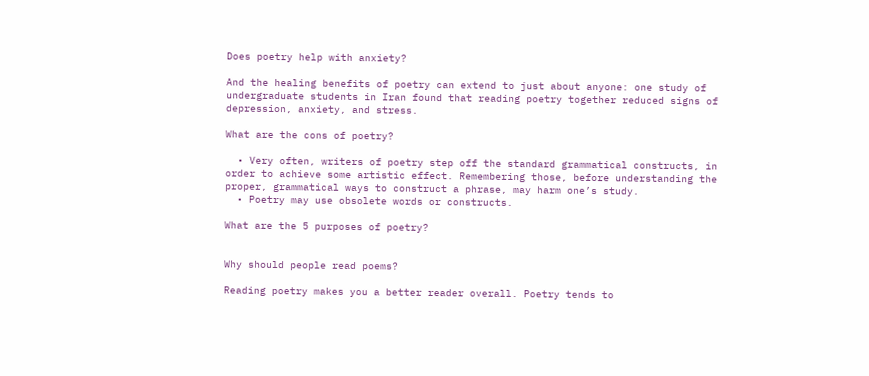Does poetry help with anxiety?

And the healing benefits of poetry can extend to just about anyone: one study of undergraduate students in Iran found that reading poetry together reduced signs of depression, anxiety, and stress.

What are the cons of poetry?

  • Very often, writers of poetry step off the standard grammatical constructs, in order to achieve some artistic effect. Remembering those, before understanding the proper, grammatical ways to construct a phrase, may harm one’s study.
  • Poetry may use obsolete words or constructs.

What are the 5 purposes of poetry?


Why should people read poems?

Reading poetry makes you a better reader overall. Poetry tends to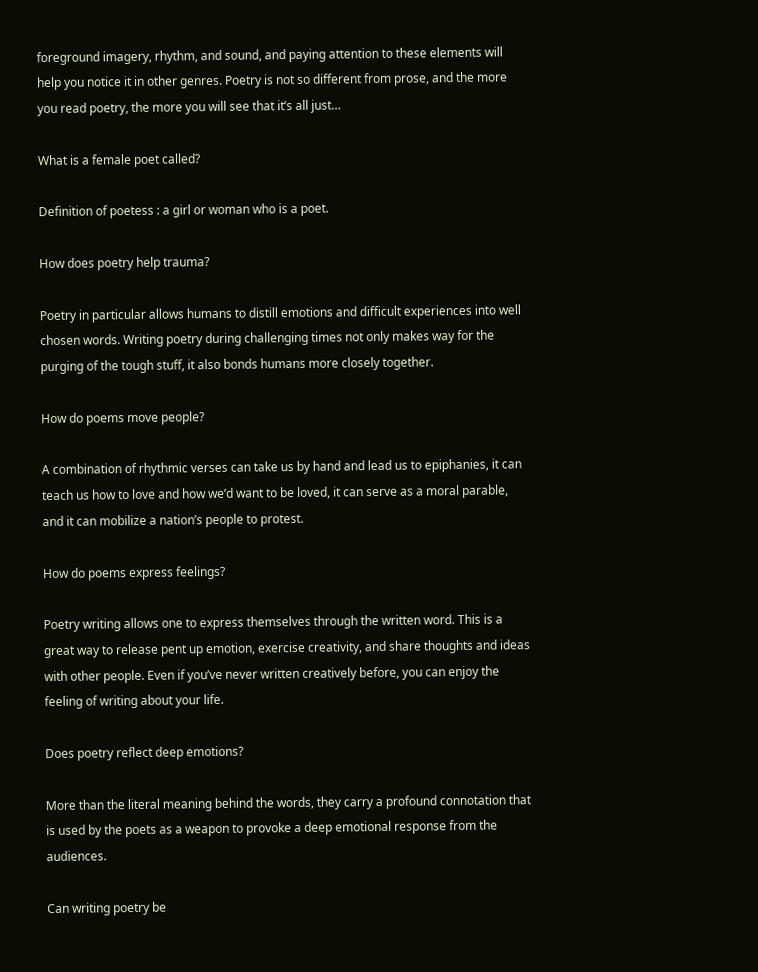foreground imagery, rhythm, and sound, and paying attention to these elements will help you notice it in other genres. Poetry is not so different from prose, and the more you read poetry, the more you will see that it’s all just…

What is a female poet called?

Definition of poetess : a girl or woman who is a poet.

How does poetry help trauma?

Poetry in particular allows humans to distill emotions and difficult experiences into well chosen words. Writing poetry during challenging times not only makes way for the purging of the tough stuff, it also bonds humans more closely together.

How do poems move people?

A combination of rhythmic verses can take us by hand and lead us to epiphanies, it can teach us how to love and how we’d want to be loved, it can serve as a moral parable, and it can mobilize a nation’s people to protest.

How do poems express feelings?

Poetry writing allows one to express themselves through the written word. This is a great way to release pent up emotion, exercise creativity, and share thoughts and ideas with other people. Even if you’ve never written creatively before, you can enjoy the feeling of writing about your life.

Does poetry reflect deep emotions?

More than the literal meaning behind the words, they carry a profound connotation that is used by the poets as a weapon to provoke a deep emotional response from the audiences.

Can writing poetry be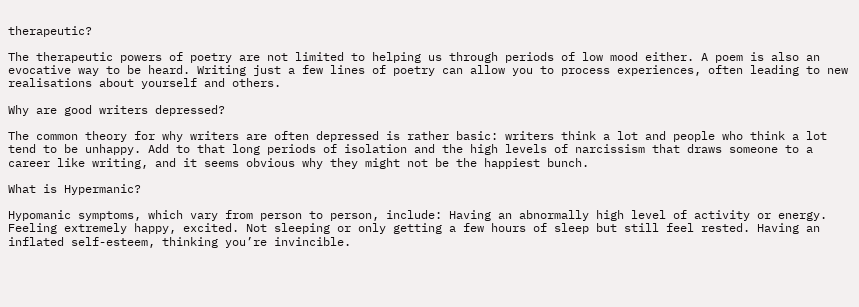therapeutic?

The therapeutic powers of poetry are not limited to helping us through periods of low mood either. A poem is also an evocative way to be heard. Writing just a few lines of poetry can allow you to process experiences, often leading to new realisations about yourself and others.

Why are good writers depressed?

The common theory for why writers are often depressed is rather basic: writers think a lot and people who think a lot tend to be unhappy. Add to that long periods of isolation and the high levels of narcissism that draws someone to a career like writing, and it seems obvious why they might not be the happiest bunch.

What is Hypermanic?

Hypomanic symptoms, which vary from person to person, include: Having an abnormally high level of activity or energy. Feeling extremely happy, excited. Not sleeping or only getting a few hours of sleep but still feel rested. Having an inflated self-esteem, thinking you’re invincible.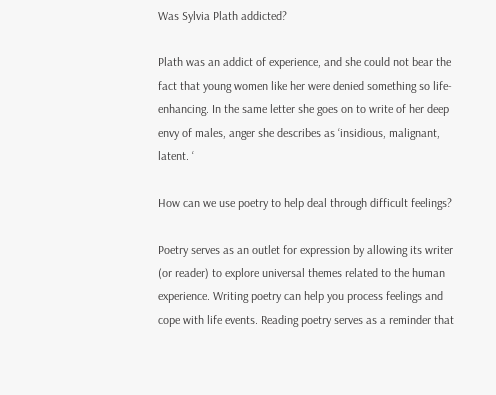Was Sylvia Plath addicted?

Plath was an addict of experience, and she could not bear the fact that young women like her were denied something so life-enhancing. In the same letter she goes on to write of her deep envy of males, anger she describes as ‘insidious, malignant, latent. ‘

How can we use poetry to help deal through difficult feelings?

Poetry serves as an outlet for expression by allowing its writer (or reader) to explore universal themes related to the human experience. Writing poetry can help you process feelings and cope with life events. Reading poetry serves as a reminder that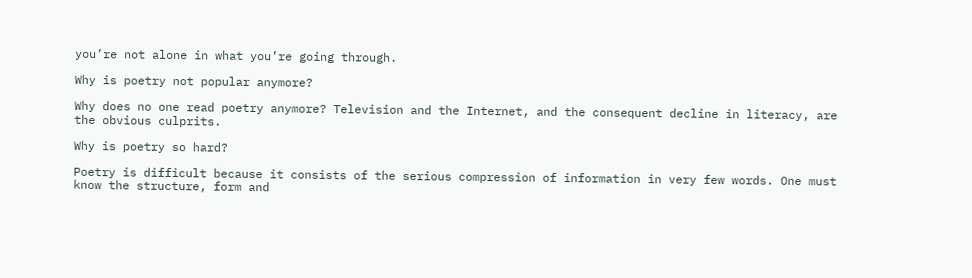you’re not alone in what you’re going through.

Why is poetry not popular anymore?

Why does no one read poetry anymore? Television and the Internet, and the consequent decline in literacy, are the obvious culprits.

Why is poetry so hard?

Poetry is difficult because it consists of the serious compression of information in very few words. One must know the structure, form and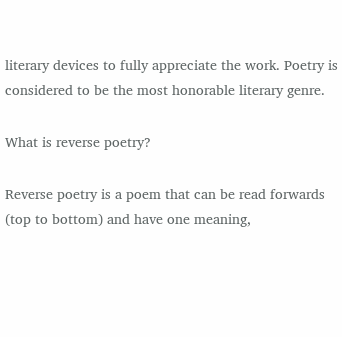literary devices to fully appreciate the work. Poetry is considered to be the most honorable literary genre.

What is reverse poetry?

Reverse poetry is a poem that can be read forwards (top to bottom) and have one meaning,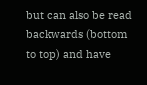but can also be read backwards (bottom to top) and have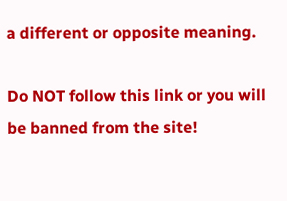a different or opposite meaning.

Do NOT follow this link or you will be banned from the site!